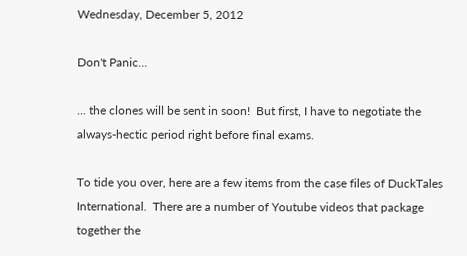Wednesday, December 5, 2012

Don't Panic...

... the clones will be sent in soon!  But first, I have to negotiate the always-hectic period right before final exams.

To tide you over, here are a few items from the case files of DuckTales International.  There are a number of Youtube videos that package together the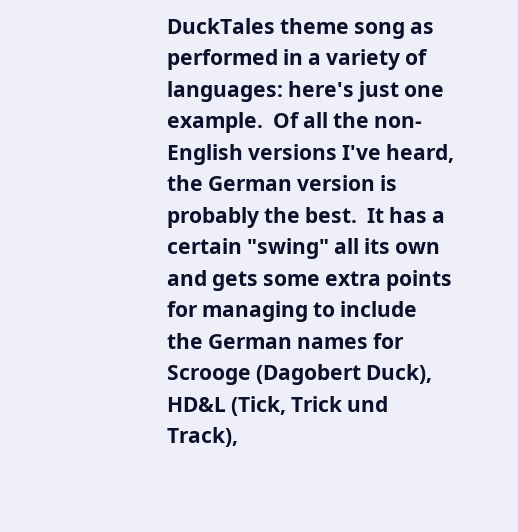DuckTales theme song as performed in a variety of languages: here's just one example.  Of all the non-English versions I've heard, the German version is probably the best.  It has a certain "swing" all its own and gets some extra points for managing to include the German names for Scrooge (Dagobert Duck), HD&L (Tick, Trick und Track),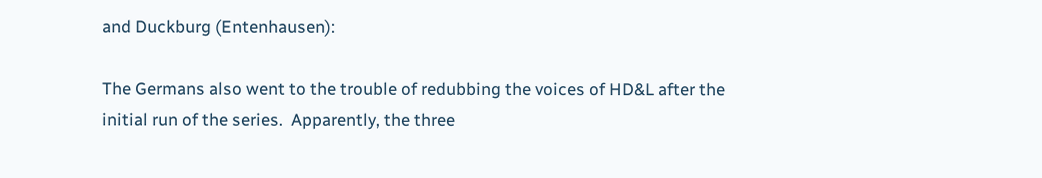and Duckburg (Entenhausen):

The Germans also went to the trouble of redubbing the voices of HD&L after the initial run of the series.  Apparently, the three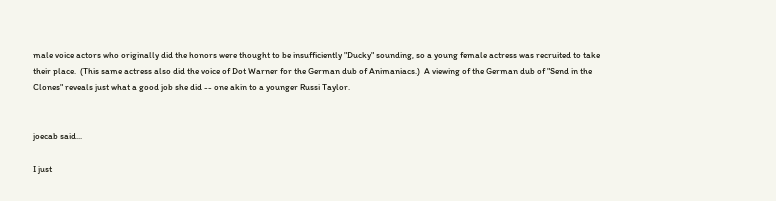male voice actors who originally did the honors were thought to be insufficiently "Ducky" sounding, so a young female actress was recruited to take their place.  (This same actress also did the voice of Dot Warner for the German dub of Animaniacs.)  A viewing of the German dub of "Send in the Clones" reveals just what a good job she did -- one akin to a younger Russi Taylor.


joecab said...

I just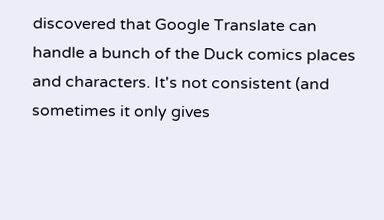discovered that Google Translate can handle a bunch of the Duck comics places and characters. It's not consistent (and sometimes it only gives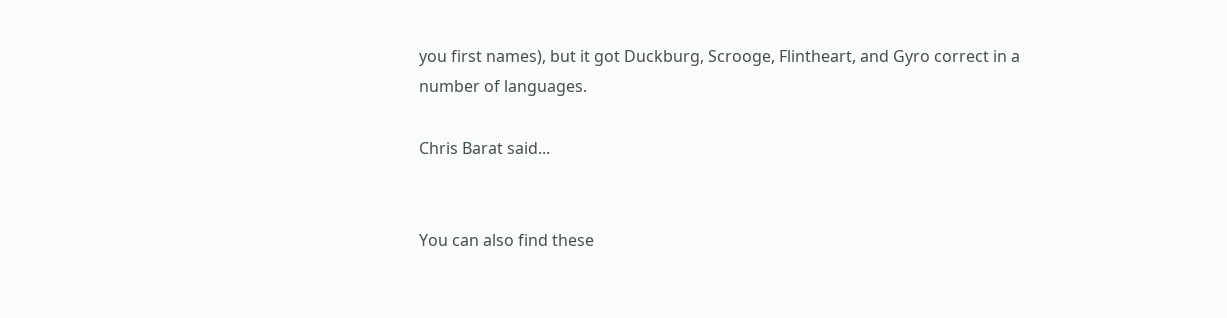you first names), but it got Duckburg, Scrooge, Flintheart, and Gyro correct in a number of languages.

Chris Barat said...


You can also find these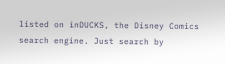listed on inDUCKS, the Disney Comics search engine. Just search by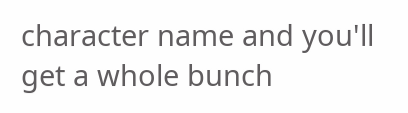character name and you'll get a whole bunch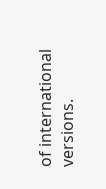of international versions.